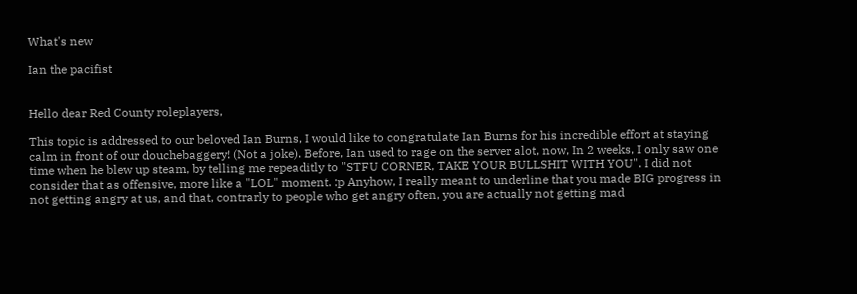What's new

Ian the pacifist


Hello dear Red County roleplayers,

This topic is addressed to our beloved Ian Burns, I would like to congratulate Ian Burns for his incredible effort at staying calm in front of our douchebaggery! (Not a joke). Before, Ian used to rage on the server alot, now, In 2 weeks, I only saw one time when he blew up steam, by telling me repeaditly to "STFU CORNER, TAKE YOUR BULLSHIT WITH YOU". I did not consider that as offensive, more like a "LOL" moment. :p Anyhow, I really meant to underline that you made BIG progress in not getting angry at us, and that, contrarly to people who get angry often, you are actually not getting mad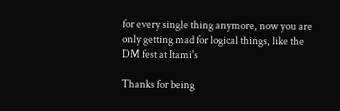for every single thing anymore, now you are only getting mad for logical things, like the DM fest at Itami's

Thanks for being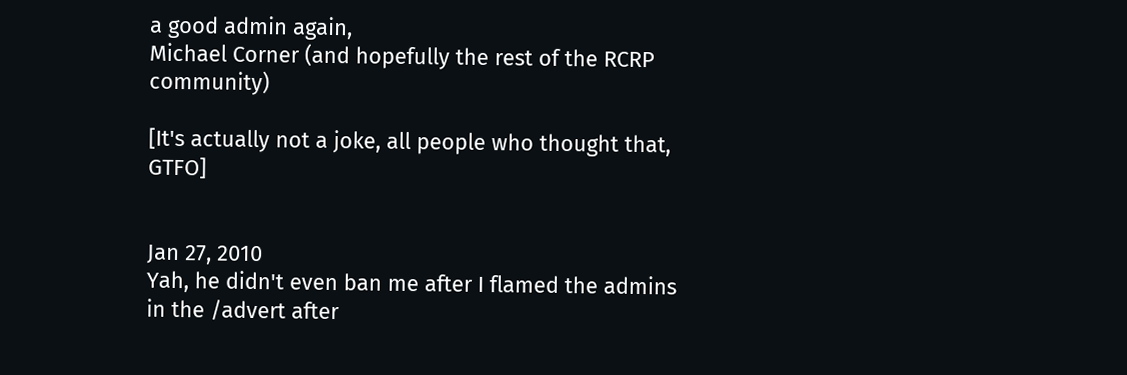a good admin again,
Michael Corner (and hopefully the rest of the RCRP community)

[It's actually not a joke, all people who thought that, GTFO]


Jan 27, 2010
Yah, he didn't even ban me after I flamed the admins in the /advert after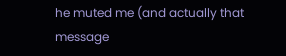he muted me (and actually that message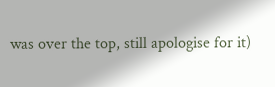was over the top, still apologise for it)